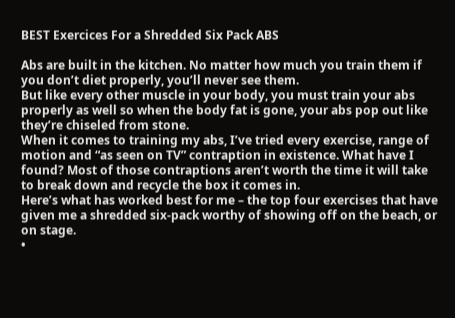BEST Exercices For a Shredded Six Pack ABS

Abs are built in the kitchen. No matter how much you train them if you don’t diet properly, you’ll never see them.
But like every other muscle in your body, you must train your abs properly as well so when the body fat is gone, your abs pop out like they’re chiseled from stone.
When it comes to training my abs, I’ve tried every exercise, range of motion and “as seen on TV” contraption in existence. What have I found? Most of those contraptions aren’t worth the time it will take to break down and recycle the box it comes in.
Here’s what has worked best for me – the top four exercises that have given me a shredded six-pack worthy of showing off on the beach, or on stage.
•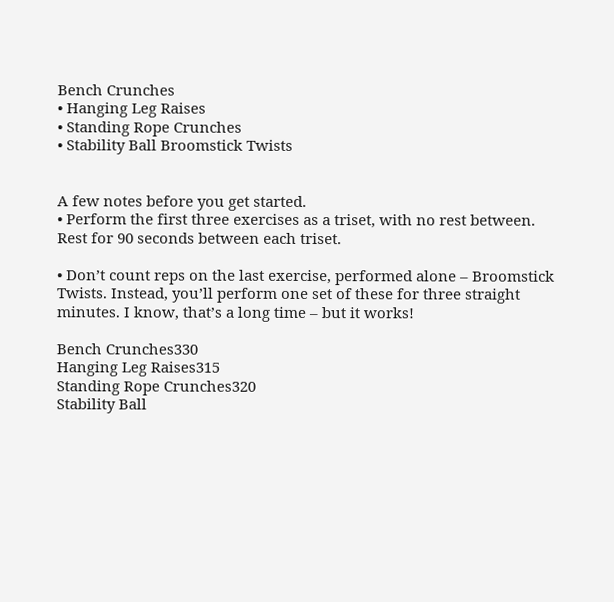Bench Crunches
• Hanging Leg Raises
• Standing Rope Crunches
• Stability Ball Broomstick Twists


A few notes before you get started.
• Perform the first three exercises as a triset, with no rest between. Rest for 90 seconds between each triset.

• Don’t count reps on the last exercise, performed alone – Broomstick Twists. Instead, you’ll perform one set of these for three straight minutes. I know, that’s a long time – but it works!

Bench Crunches330
Hanging Leg Raises315
Standing Rope Crunches320
Stability Ball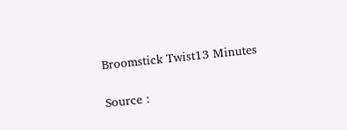Broomstick Twist13 Minutes

Source :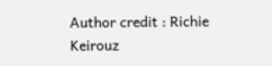Author credit : Richie Keirouz